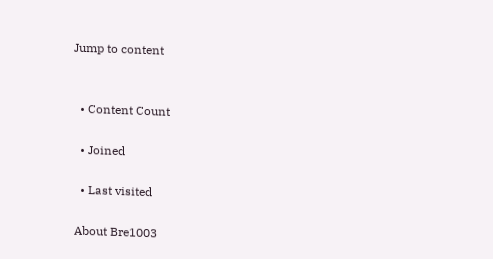Jump to content


  • Content Count

  • Joined

  • Last visited

About Bre1003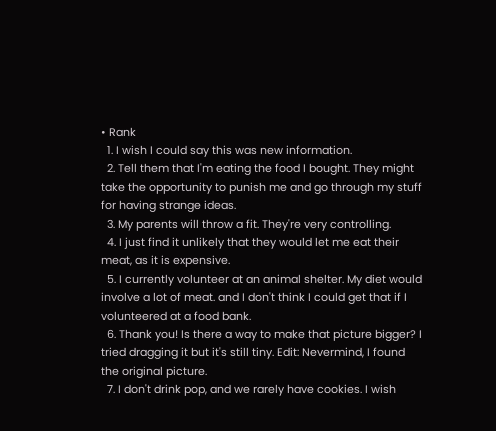• Rank
  1. I wish I could say this was new information.
  2. Tell them that I'm eating the food I bought. They might take the opportunity to punish me and go through my stuff for having strange ideas.
  3. My parents will throw a fit. They're very controlling.
  4. I just find it unlikely that they would let me eat their meat, as it is expensive.
  5. I currently volunteer at an animal shelter. My diet would involve a lot of meat. and I don't think I could get that if I volunteered at a food bank.
  6. Thank you! Is there a way to make that picture bigger? I tried dragging it but it's still tiny. Edit: Nevermind, I found the original picture.
  7. I don't drink pop, and we rarely have cookies. I wish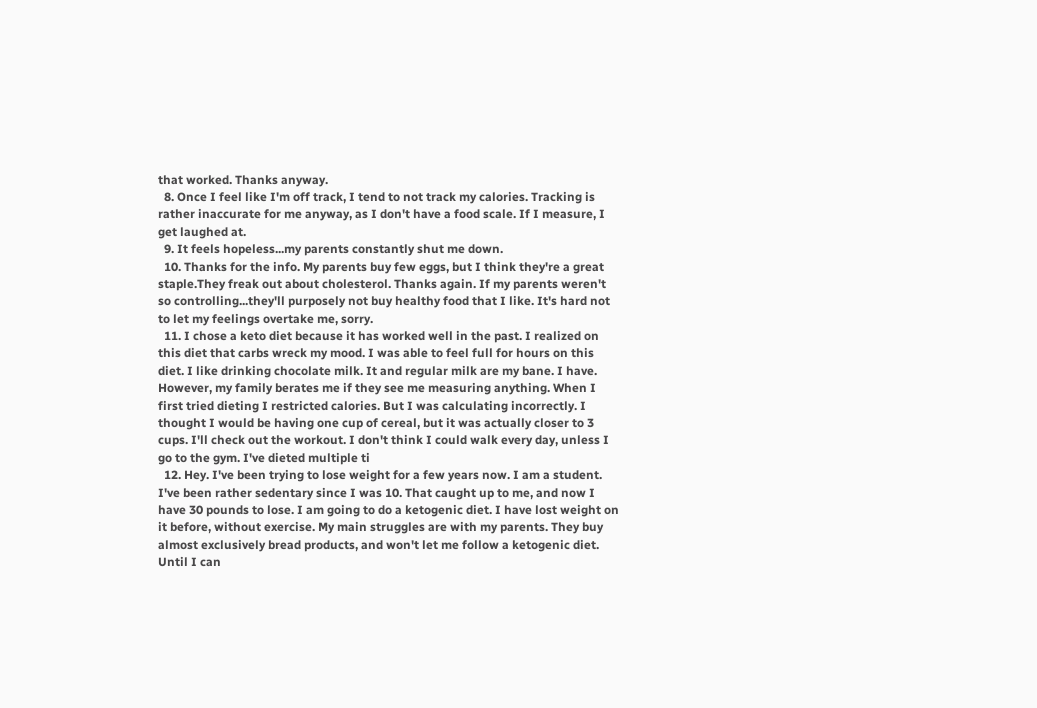that worked. Thanks anyway.
  8. Once I feel like I'm off track, I tend to not track my calories. Tracking is rather inaccurate for me anyway, as I don't have a food scale. If I measure, I get laughed at.
  9. It feels hopeless...my parents constantly shut me down.
  10. Thanks for the info. My parents buy few eggs, but I think they're a great staple.They freak out about cholesterol. Thanks again. If my parents weren't so controlling...they'll purposely not buy healthy food that I like. It's hard not to let my feelings overtake me, sorry.
  11. I chose a keto diet because it has worked well in the past. I realized on this diet that carbs wreck my mood. I was able to feel full for hours on this diet. I like drinking chocolate milk. It and regular milk are my bane. I have. However, my family berates me if they see me measuring anything. When I first tried dieting I restricted calories. But I was calculating incorrectly. I thought I would be having one cup of cereal, but it was actually closer to 3 cups. I'll check out the workout. I don't think I could walk every day, unless I go to the gym. I've dieted multiple ti
  12. Hey. I've been trying to lose weight for a few years now. I am a student. I've been rather sedentary since I was 10. That caught up to me, and now I have 30 pounds to lose. I am going to do a ketogenic diet. I have lost weight on it before, without exercise. My main struggles are with my parents. They buy almost exclusively bread products, and won't let me follow a ketogenic diet. Until I can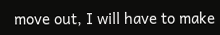move out, I will have to make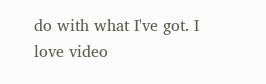do with what I've got. I love video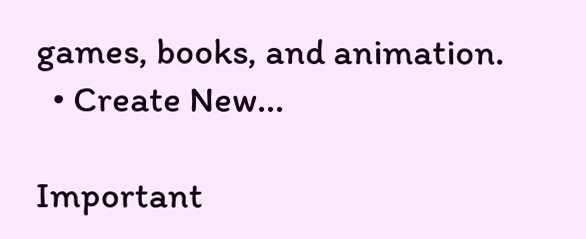games, books, and animation.
  • Create New...

Important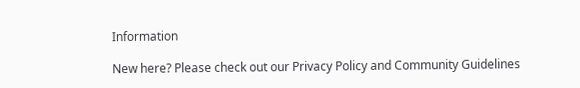Information

New here? Please check out our Privacy Policy and Community Guidelines